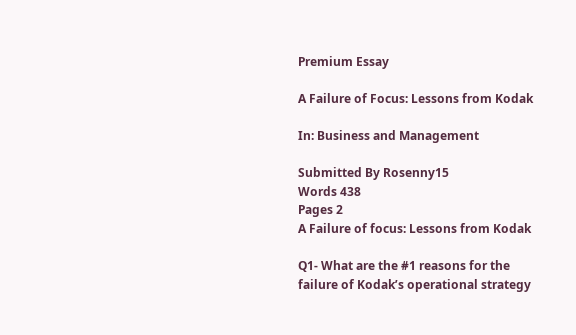Premium Essay

A Failure of Focus: Lessons from Kodak

In: Business and Management

Submitted By Rosenny15
Words 438
Pages 2
A Failure of focus: Lessons from Kodak

Q1- What are the #1 reasons for the failure of Kodak’s operational strategy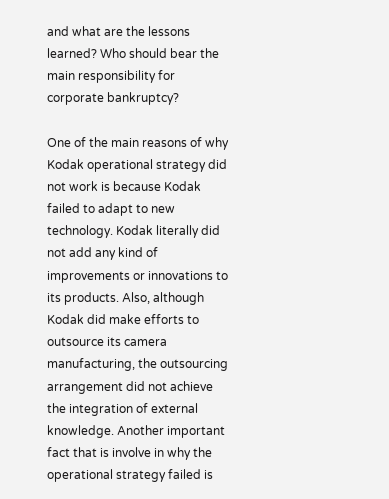and what are the lessons learned? Who should bear the main responsibility for corporate bankruptcy?

One of the main reasons of why Kodak operational strategy did not work is because Kodak failed to adapt to new technology. Kodak literally did not add any kind of improvements or innovations to its products. Also, although Kodak did make efforts to outsource its camera manufacturing, the outsourcing arrangement did not achieve the integration of external knowledge. Another important fact that is involve in why the operational strategy failed is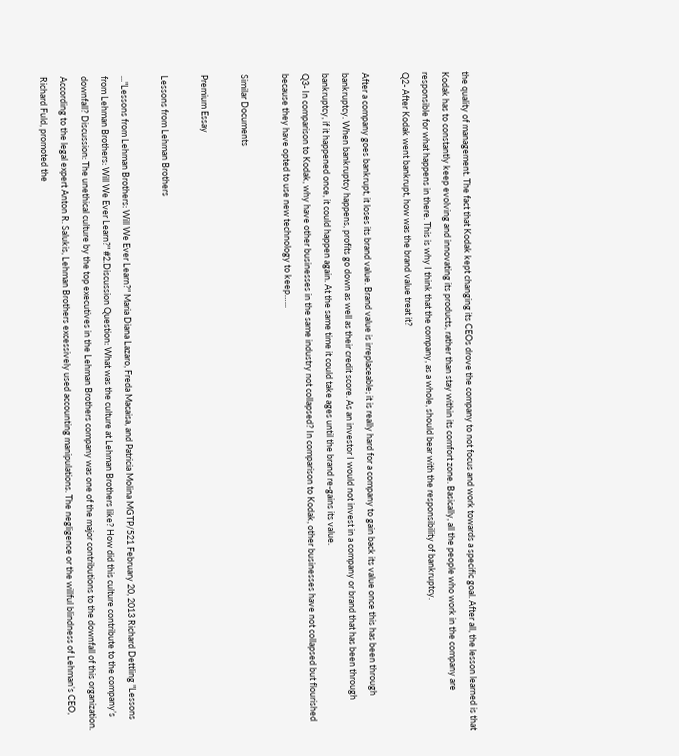the quality of management. The fact that Kodak kept changing its CEOs drove the company to not focus and work towards a specific goal. After all, the lesson learned is that Kodak has to constantly keep evolving and innovating its products, rather than stay within its comfort zone. Basically, all the people who work in the company are responsible for what happens in there. This is why I think that the company, as a whole, should bear with the responsibility of bankruptcy.
Q2- After Kodak went bankrupt, how was the brand value treat it?

After a company goes bankrupt, it loses its brand value. Brand value is irreplaceable; it is really hard for a company to gain back its value once this has been through bankruptcy. When bankruptcy happens, profits go down as well as their credit score. As an investor I would not invest in a company or brand that has been through bankruptcy, if it happened once, it could happen again. At the same time it could take ages until the brand re-gains its value.
Q3- In comparison to Kodak, why have other businesses in the same industry not collapsed? In comparison to Kodak, other businesses have not collapsed but flourished because they have opted to use new technology to keep…...

Similar Documents

Premium Essay

Lessons from Lehman Brothers

..."Lessons from Lehman Brothers: Will We Ever Learn?" Maria Diana Lazaro, Freda Macaisa, and Patricia Molina MGTP/521 February 20, 2013 Richard Dettling "Lessons from Lehman Brothers: Will We Ever Learn?" #2.Discussion Question: What was the culture at Lehman Brothers like? How did this culture contribute to the company’s downfall? Discussion: The unethical culture by the top executives in the Lehman Brothers company was one of the major contributions to the downfall of this organization. According to the legal expert Anton R. Salukis, Lehman Brothers excessively used accounting manipulations. The negligence or the willful blindness of Lehman’s CEO, Richard Fuld, promoted the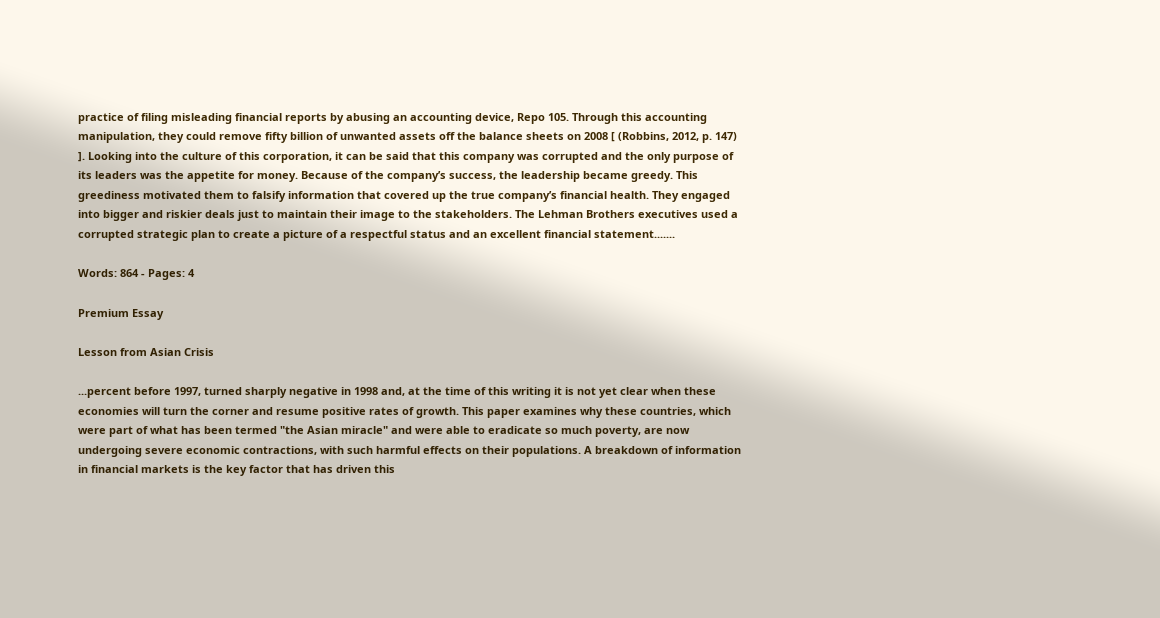practice of filing misleading financial reports by abusing an accounting device, Repo 105. Through this accounting manipulation, they could remove fifty billion of unwanted assets off the balance sheets on 2008 [ (Robbins, 2012, p. 147) ]. Looking into the culture of this corporation, it can be said that this company was corrupted and the only purpose of its leaders was the appetite for money. Because of the company’s success, the leadership became greedy. This greediness motivated them to falsify information that covered up the true company’s financial health. They engaged into bigger and riskier deals just to maintain their image to the stakeholders. The Lehman Brothers executives used a corrupted strategic plan to create a picture of a respectful status and an excellent financial statement.......

Words: 864 - Pages: 4

Premium Essay

Lesson from Asian Crisis

...percent before 1997, turned sharply negative in 1998 and, at the time of this writing it is not yet clear when these economies will turn the corner and resume positive rates of growth. This paper examines why these countries, which were part of what has been termed "the Asian miracle" and were able to eradicate so much poverty, are now undergoing severe economic contractions, with such harmful effects on their populations. A breakdown of information in financial markets is the key factor that has driven this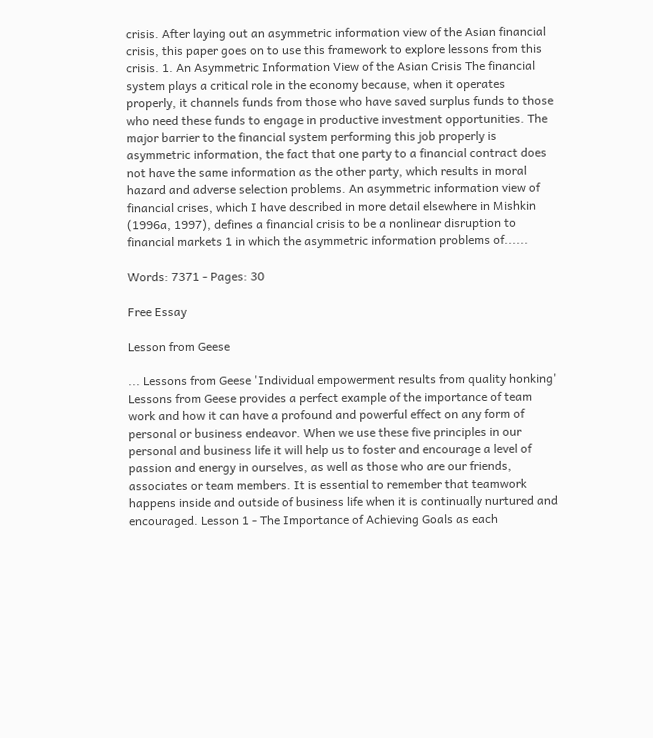crisis. After laying out an asymmetric information view of the Asian financial crisis, this paper goes on to use this framework to explore lessons from this crisis. 1. An Asymmetric Information View of the Asian Crisis The financial system plays a critical role in the economy because, when it operates properly, it channels funds from those who have saved surplus funds to those who need these funds to engage in productive investment opportunities. The major barrier to the financial system performing this job properly is asymmetric information, the fact that one party to a financial contract does not have the same information as the other party, which results in moral hazard and adverse selection problems. An asymmetric information view of financial crises, which I have described in more detail elsewhere in Mishkin (1996a, 1997), defines a financial crisis to be a nonlinear disruption to financial markets 1 in which the asymmetric information problems of......

Words: 7371 - Pages: 30

Free Essay

Lesson from Geese

... Lessons from Geese 'Individual empowerment results from quality honking' Lessons from Geese provides a perfect example of the importance of team work and how it can have a profound and powerful effect on any form of personal or business endeavor. When we use these five principles in our personal and business life it will help us to foster and encourage a level of passion and energy in ourselves, as well as those who are our friends, associates or team members. It is essential to remember that teamwork happens inside and outside of business life when it is continually nurtured and encouraged. Lesson 1 - The Importance of Achieving Goals as each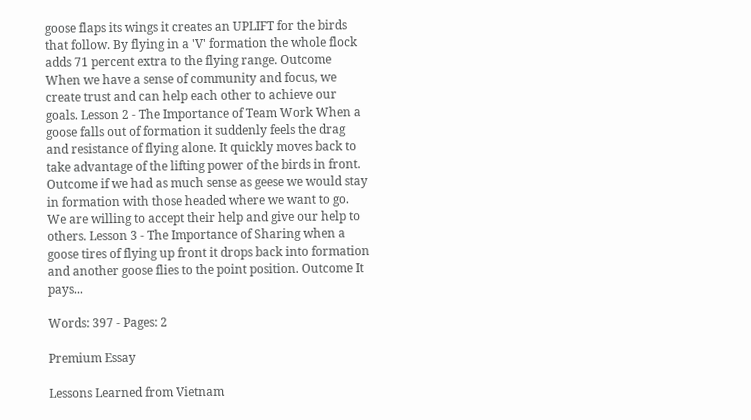goose flaps its wings it creates an UPLIFT for the birds that follow. By flying in a 'V' formation the whole flock adds 71 percent extra to the flying range. Outcome When we have a sense of community and focus, we create trust and can help each other to achieve our goals. Lesson 2 - The Importance of Team Work When a goose falls out of formation it suddenly feels the drag and resistance of flying alone. It quickly moves back to take advantage of the lifting power of the birds in front. Outcome if we had as much sense as geese we would stay in formation with those headed where we want to go. We are willing to accept their help and give our help to others. Lesson 3 - The Importance of Sharing when a goose tires of flying up front it drops back into formation and another goose flies to the point position. Outcome It pays...

Words: 397 - Pages: 2

Premium Essay

Lessons Learned from Vietnam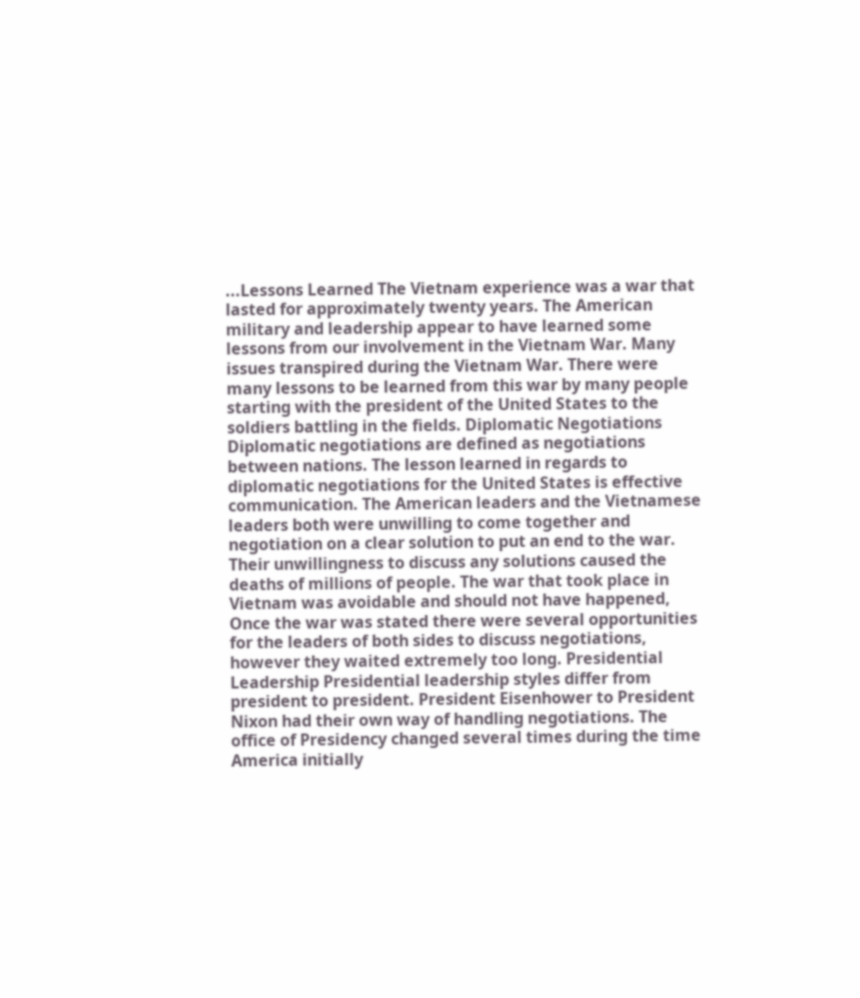...Lessons Learned The Vietnam experience was a war that lasted for approximately twenty years. The American military and leadership appear to have learned some lessons from our involvement in the Vietnam War. Many issues transpired during the Vietnam War. There were many lessons to be learned from this war by many people starting with the president of the United States to the soldiers battling in the fields. Diplomatic Negotiations Diplomatic negotiations are defined as negotiations between nations. The lesson learned in regards to diplomatic negotiations for the United States is effective communication. The American leaders and the Vietnamese leaders both were unwilling to come together and negotiation on a clear solution to put an end to the war. Their unwillingness to discuss any solutions caused the deaths of millions of people. The war that took place in Vietnam was avoidable and should not have happened, Once the war was stated there were several opportunities for the leaders of both sides to discuss negotiations, however they waited extremely too long. Presidential Leadership Presidential leadership styles differ from president to president. President Eisenhower to President Nixon had their own way of handling negotiations. The office of Presidency changed several times during the time America initially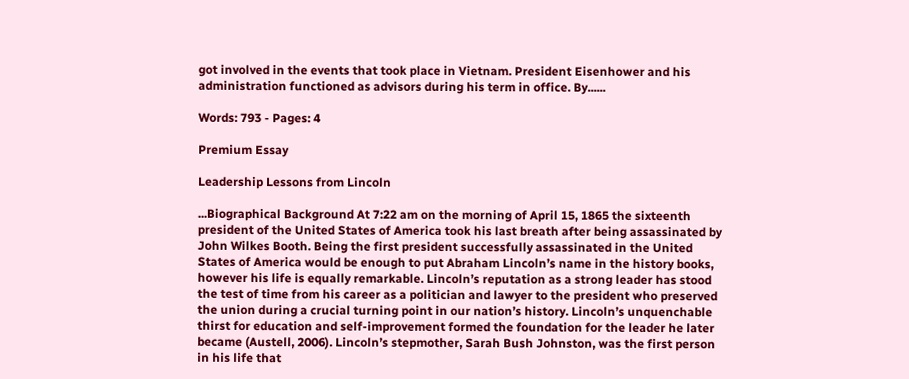got involved in the events that took place in Vietnam. President Eisenhower and his administration functioned as advisors during his term in office. By......

Words: 793 - Pages: 4

Premium Essay

Leadership Lessons from Lincoln

...Biographical Background At 7:22 am on the morning of April 15, 1865 the sixteenth president of the United States of America took his last breath after being assassinated by John Wilkes Booth. Being the first president successfully assassinated in the United States of America would be enough to put Abraham Lincoln’s name in the history books, however his life is equally remarkable. Lincoln’s reputation as a strong leader has stood the test of time from his career as a politician and lawyer to the president who preserved the union during a crucial turning point in our nation’s history. Lincoln’s unquenchable thirst for education and self-improvement formed the foundation for the leader he later became (Austell, 2006). Lincoln’s stepmother, Sarah Bush Johnston, was the first person in his life that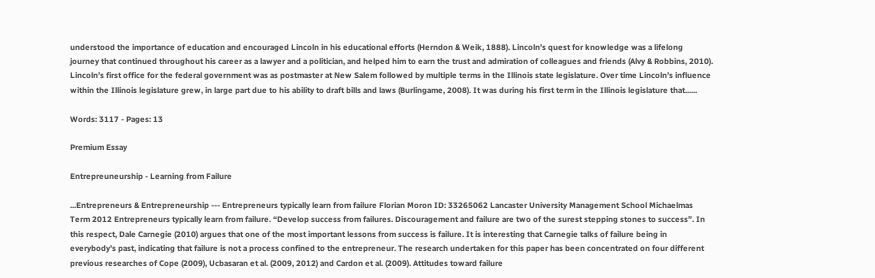understood the importance of education and encouraged Lincoln in his educational efforts (Herndon & Weik, 1888). Lincoln’s quest for knowledge was a lifelong journey that continued throughout his career as a lawyer and a politician, and helped him to earn the trust and admiration of colleagues and friends (Alvy & Robbins, 2010). Lincoln’s first office for the federal government was as postmaster at New Salem followed by multiple terms in the Illinois state legislature. Over time Lincoln’s influence within the Illinois legislature grew, in large part due to his ability to draft bills and laws (Burlingame, 2008). It was during his first term in the Illinois legislature that......

Words: 3117 - Pages: 13

Premium Essay

Entrepreuneurship - Learning from Failure

...Entrepreneurs & Entrepreneurship --- Entrepreneurs typically learn from failure Florian Moron ID: 33265062 Lancaster University Management School Michaelmas Term 2012 Entrepreneurs typically learn from failure. “Develop success from failures. Discouragement and failure are two of the surest stepping stones to success”. In this respect, Dale Carnegie (2010) argues that one of the most important lessons from success is failure. It is interesting that Carnegie talks of failure being in everybody’s past, indicating that failure is not a process confined to the entrepreneur. The research undertaken for this paper has been concentrated on four different previous researches of Cope (2009), Ucbasaran et al. (2009, 2012) and Cardon et al. (2009). Attitudes toward failure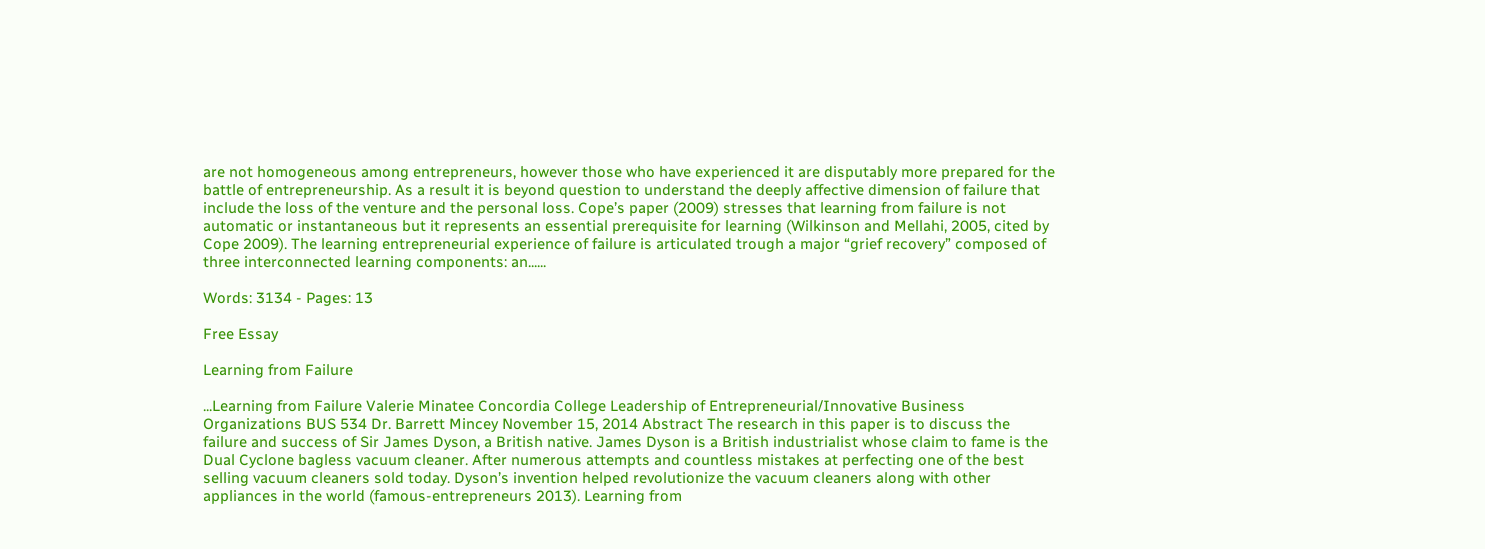are not homogeneous among entrepreneurs, however those who have experienced it are disputably more prepared for the battle of entrepreneurship. As a result it is beyond question to understand the deeply affective dimension of failure that include the loss of the venture and the personal loss. Cope’s paper (2009) stresses that learning from failure is not automatic or instantaneous but it represents an essential prerequisite for learning (Wilkinson and Mellahi, 2005, cited by Cope 2009). The learning entrepreneurial experience of failure is articulated trough a major “grief recovery” composed of three interconnected learning components: an......

Words: 3134 - Pages: 13

Free Essay

Learning from Failure

...Learning from Failure Valerie Minatee Concordia College Leadership of Entrepreneurial/Innovative Business Organizations BUS 534 Dr. Barrett Mincey November 15, 2014 Abstract The research in this paper is to discuss the failure and success of Sir James Dyson, a British native. James Dyson is a British industrialist whose claim to fame is the Dual Cyclone bagless vacuum cleaner. After numerous attempts and countless mistakes at perfecting one of the best selling vacuum cleaners sold today. Dyson’s invention helped revolutionize the vacuum cleaners along with other appliances in the world (famous-entrepreneurs 2013). Learning from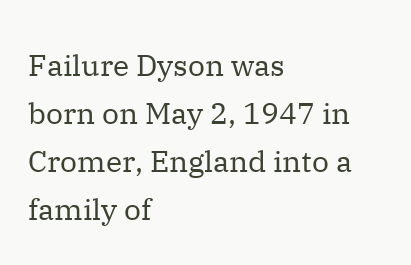Failure Dyson was born on May 2, 1947 in Cromer, England into a family of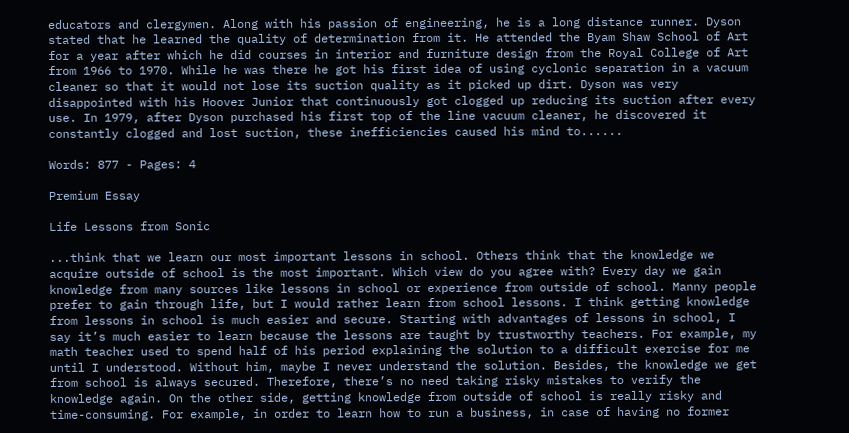educators and clergymen. Along with his passion of engineering, he is a long distance runner. Dyson stated that he learned the quality of determination from it. He attended the Byam Shaw School of Art for a year after which he did courses in interior and furniture design from the Royal College of Art from 1966 to 1970. While he was there he got his first idea of using cyclonic separation in a vacuum cleaner so that it would not lose its suction quality as it picked up dirt. Dyson was very disappointed with his Hoover Junior that continuously got clogged up reducing its suction after every use. In 1979, after Dyson purchased his first top of the line vacuum cleaner, he discovered it constantly clogged and lost suction, these inefficiencies caused his mind to......

Words: 877 - Pages: 4

Premium Essay

Life Lessons from Sonic

...think that we learn our most important lessons in school. Others think that the knowledge we acquire outside of school is the most important. Which view do you agree with? Every day we gain knowledge from many sources like lessons in school or experience from outside of school. Manny people prefer to gain through life, but I would rather learn from school lessons. I think getting knowledge from lessons in school is much easier and secure. Starting with advantages of lessons in school, I say it’s much easier to learn because the lessons are taught by trustworthy teachers. For example, my math teacher used to spend half of his period explaining the solution to a difficult exercise for me until I understood. Without him, maybe I never understand the solution. Besides, the knowledge we get from school is always secured. Therefore, there’s no need taking risky mistakes to verify the knowledge again. On the other side, getting knowledge from outside of school is really risky and time-consuming. For example, in order to learn how to run a business, in case of having no former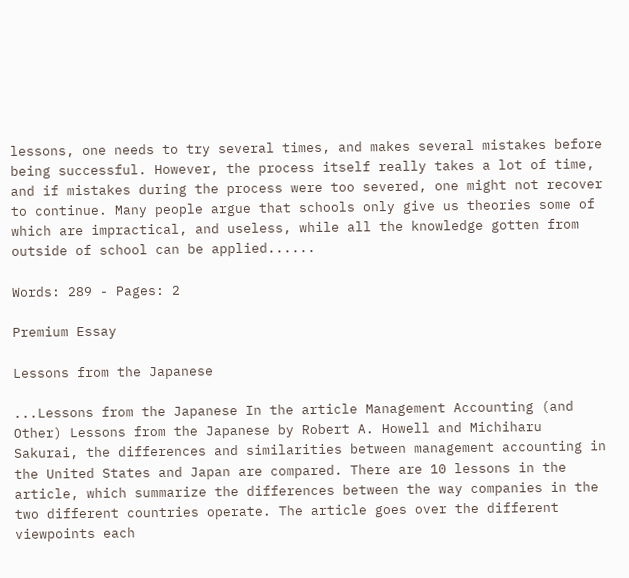lessons, one needs to try several times, and makes several mistakes before being successful. However, the process itself really takes a lot of time, and if mistakes during the process were too severed, one might not recover to continue. Many people argue that schools only give us theories some of which are impractical, and useless, while all the knowledge gotten from outside of school can be applied......

Words: 289 - Pages: 2

Premium Essay

Lessons from the Japanese

...Lessons from the Japanese In the article Management Accounting (and Other) Lessons from the Japanese by Robert A. Howell and Michiharu Sakurai, the differences and similarities between management accounting in the United States and Japan are compared. There are 10 lessons in the article, which summarize the differences between the way companies in the two different countries operate. The article goes over the different viewpoints each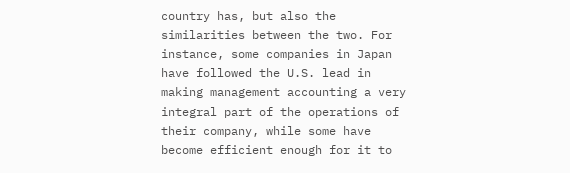country has, but also the similarities between the two. For instance, some companies in Japan have followed the U.S. lead in making management accounting a very integral part of the operations of their company, while some have become efficient enough for it to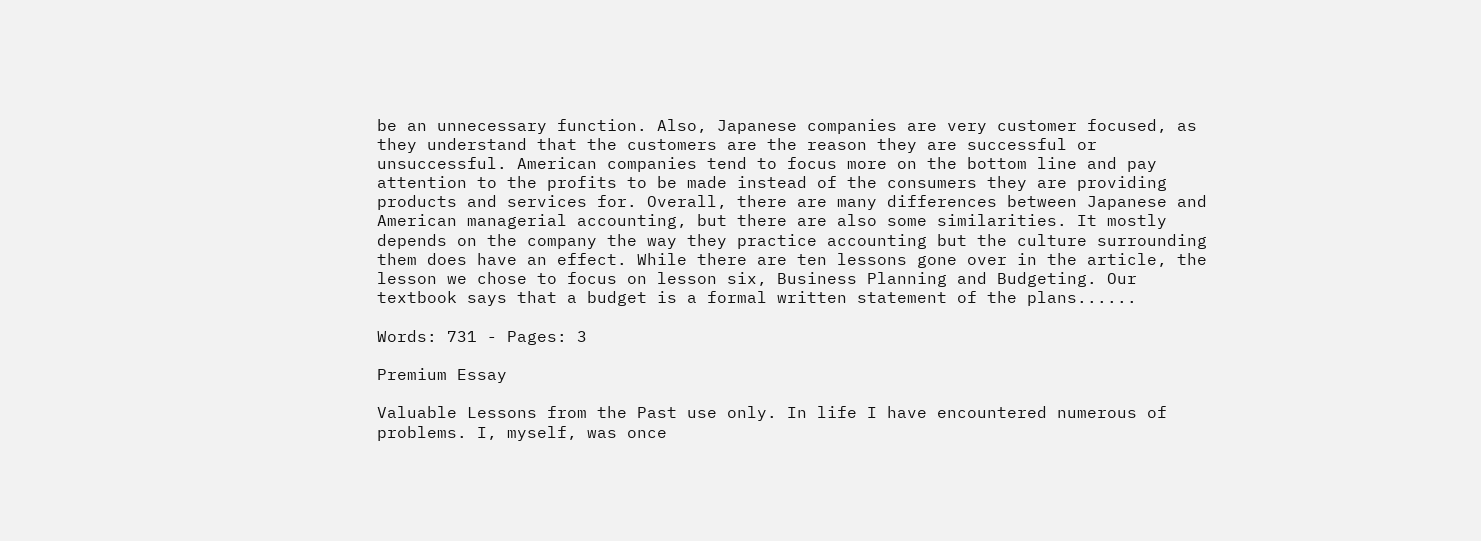be an unnecessary function. Also, Japanese companies are very customer focused, as they understand that the customers are the reason they are successful or unsuccessful. American companies tend to focus more on the bottom line and pay attention to the profits to be made instead of the consumers they are providing products and services for. Overall, there are many differences between Japanese and American managerial accounting, but there are also some similarities. It mostly depends on the company the way they practice accounting but the culture surrounding them does have an effect. While there are ten lessons gone over in the article, the lesson we chose to focus on lesson six, Business Planning and Budgeting. Our textbook says that a budget is a formal written statement of the plans......

Words: 731 - Pages: 3

Premium Essay

Valuable Lessons from the Past use only. In life I have encountered numerous of problems. I, myself, was once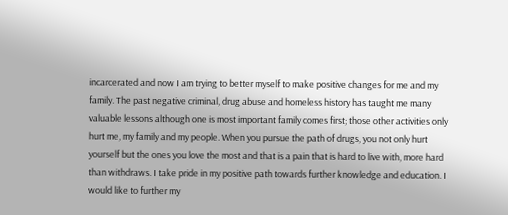incarcerated and now I am trying to better myself to make positive changes for me and my family. The past negative criminal, drug abuse and homeless history has taught me many valuable lessons although one is most important family comes first; those other activities only hurt me, my family and my people. When you pursue the path of drugs, you not only hurt yourself but the ones you love the most and that is a pain that is hard to live with, more hard than withdraws. I take pride in my positive path towards further knowledge and education. I would like to further my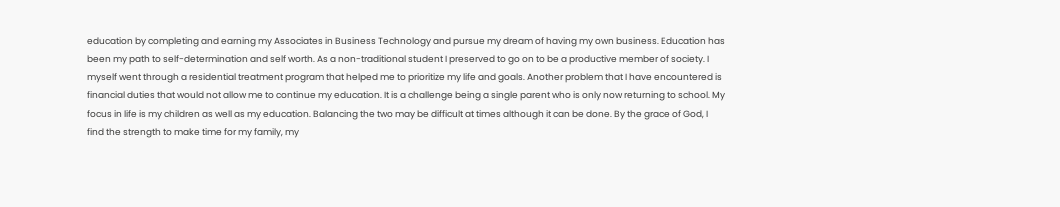education by completing and earning my Associates in Business Technology and pursue my dream of having my own business. Education has been my path to self-determination and self worth. As a non-traditional student I preserved to go on to be a productive member of society. I myself went through a residential treatment program that helped me to prioritize my life and goals. Another problem that I have encountered is financial duties that would not allow me to continue my education. It is a challenge being a single parent who is only now returning to school. My focus in life is my children as well as my education. Balancing the two may be difficult at times although it can be done. By the grace of God, I find the strength to make time for my family, my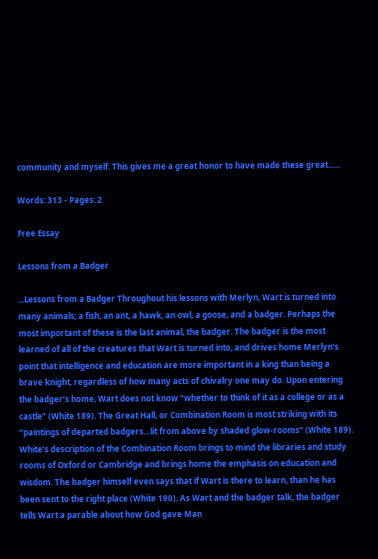community and myself. This gives me a great honor to have made these great......

Words: 313 - Pages: 2

Free Essay

Lessons from a Badger

...Lessons from a Badger Throughout his lessons with Merlyn, Wart is turned into many animals; a fish, an ant, a hawk, an owl, a goose, and a badger. Perhaps the most important of these is the last animal, the badger. The badger is the most learned of all of the creatures that Wart is turned into, and drives home Merlyn’s point that intelligence and education are more important in a king than being a brave knight, regardless of how many acts of chivalry one may do. Upon entering the badger’s home, Wart does not know “whether to think of it as a college or as a castle” (White 189). The Great Hall, or Combination Room is most striking with its “paintings of departed badgers…lit from above by shaded glow-rooms” (White 189). White’s description of the Combination Room brings to mind the libraries and study rooms of Oxford or Cambridge and brings home the emphasis on education and wisdom. The badger himself even says that if Wart is there to learn, than he has been sent to the right place (White 190). As Wart and the badger talk, the badger tells Wart a parable about how God gave Man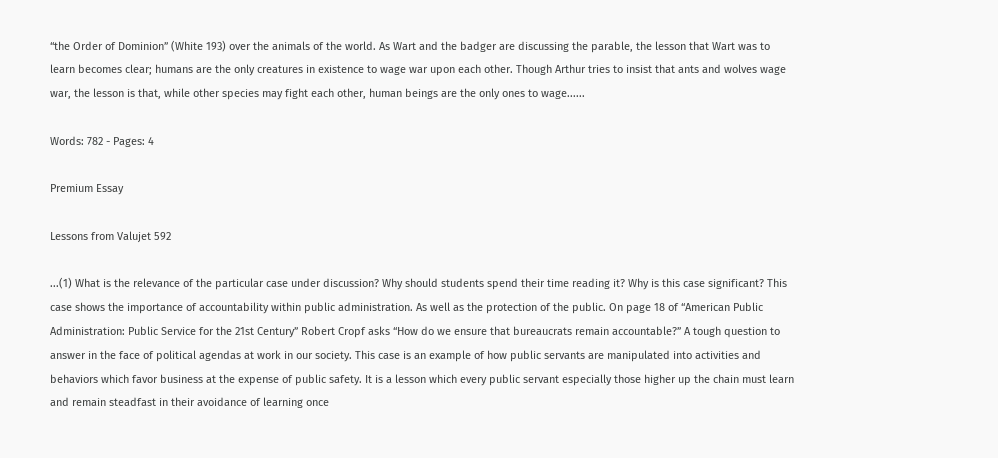“the Order of Dominion” (White 193) over the animals of the world. As Wart and the badger are discussing the parable, the lesson that Wart was to learn becomes clear; humans are the only creatures in existence to wage war upon each other. Though Arthur tries to insist that ants and wolves wage war, the lesson is that, while other species may fight each other, human beings are the only ones to wage......

Words: 782 - Pages: 4

Premium Essay

Lessons from Valujet 592

...(1) What is the relevance of the particular case under discussion? Why should students spend their time reading it? Why is this case significant? This case shows the importance of accountability within public administration. As well as the protection of the public. On page 18 of “American Public Administration: Public Service for the 21st Century” Robert Cropf asks “How do we ensure that bureaucrats remain accountable?” A tough question to answer in the face of political agendas at work in our society. This case is an example of how public servants are manipulated into activities and behaviors which favor business at the expense of public safety. It is a lesson which every public servant especially those higher up the chain must learn and remain steadfast in their avoidance of learning once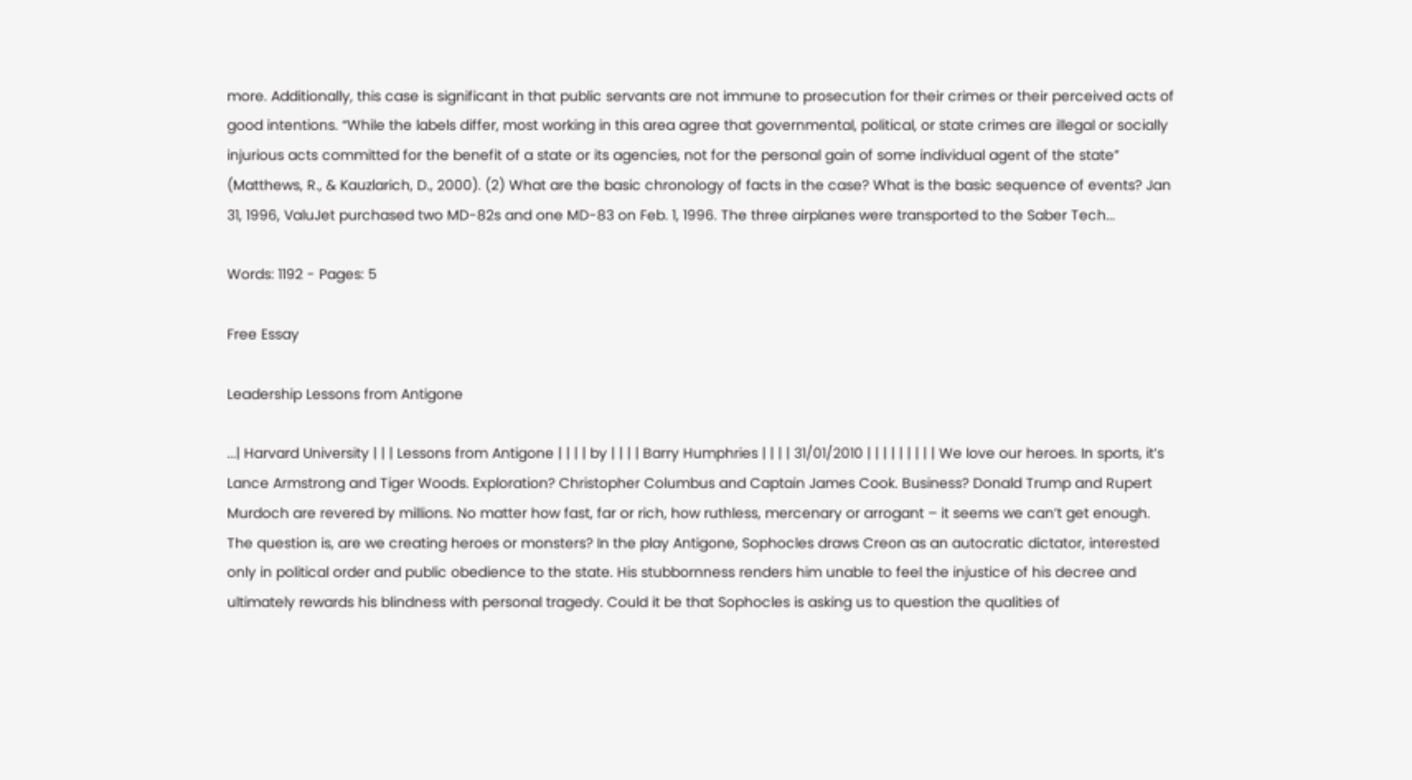more. Additionally, this case is significant in that public servants are not immune to prosecution for their crimes or their perceived acts of good intentions. “While the labels differ, most working in this area agree that governmental, political, or state crimes are illegal or socially injurious acts committed for the benefit of a state or its agencies, not for the personal gain of some individual agent of the state” (Matthews, R., & Kauzlarich, D., 2000). (2) What are the basic chronology of facts in the case? What is the basic sequence of events? Jan 31, 1996, ValuJet purchased two MD-82s and one MD-83 on Feb. 1, 1996. The three airplanes were transported to the Saber Tech...

Words: 1192 - Pages: 5

Free Essay

Leadership Lessons from Antigone

...| Harvard University | | | Lessons from Antigone | | | | by | | | | Barry Humphries | | | | 31/01/2010 | | | | | | | | | We love our heroes. In sports, it’s Lance Armstrong and Tiger Woods. Exploration? Christopher Columbus and Captain James Cook. Business? Donald Trump and Rupert Murdoch are revered by millions. No matter how fast, far or rich, how ruthless, mercenary or arrogant – it seems we can’t get enough. The question is, are we creating heroes or monsters? In the play Antigone, Sophocles draws Creon as an autocratic dictator, interested only in political order and public obedience to the state. His stubbornness renders him unable to feel the injustice of his decree and ultimately rewards his blindness with personal tragedy. Could it be that Sophocles is asking us to question the qualities of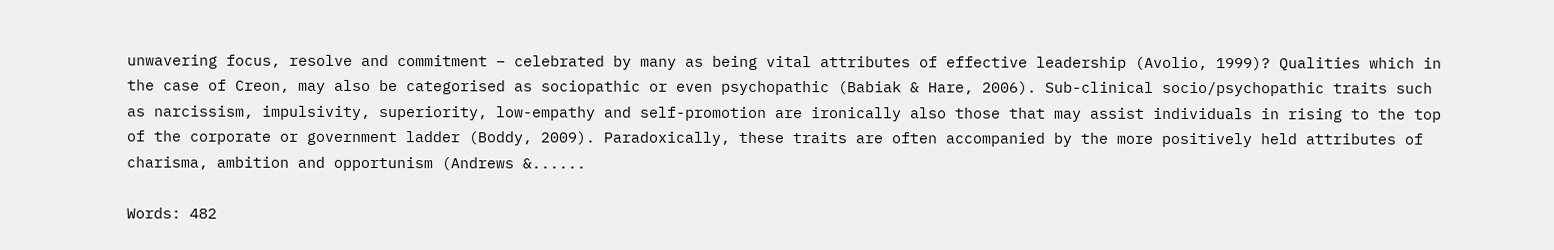unwavering focus, resolve and commitment – celebrated by many as being vital attributes of effective leadership (Avolio, 1999)? Qualities which in the case of Creon, may also be categorised as sociopathic or even psychopathic (Babiak & Hare, 2006). Sub-clinical socio/psychopathic traits such as narcissism, impulsivity, superiority, low-empathy and self-promotion are ironically also those that may assist individuals in rising to the top of the corporate or government ladder (Boddy, 2009). Paradoxically, these traits are often accompanied by the more positively held attributes of charisma, ambition and opportunism (Andrews &......

Words: 482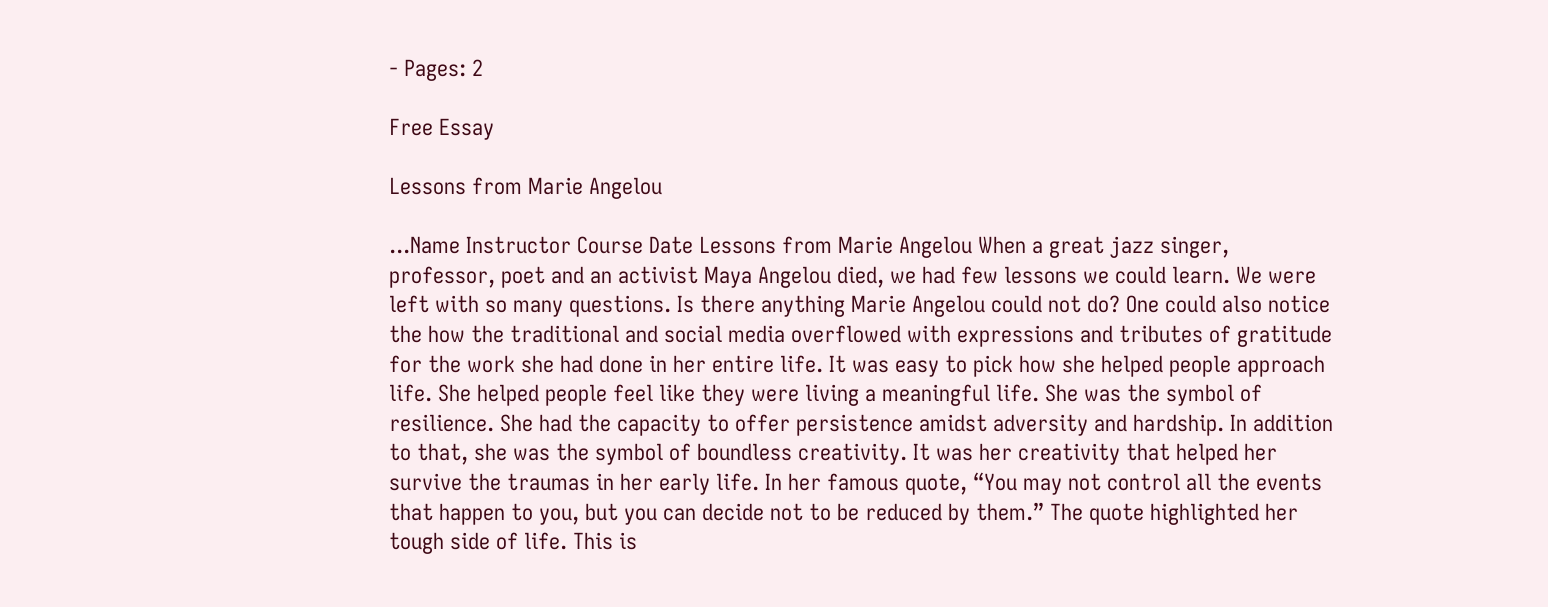- Pages: 2

Free Essay

Lessons from Marie Angelou

...Name Instructor Course Date Lessons from Marie Angelou When a great jazz singer, professor, poet and an activist Maya Angelou died, we had few lessons we could learn. We were left with so many questions. Is there anything Marie Angelou could not do? One could also notice the how the traditional and social media overflowed with expressions and tributes of gratitude for the work she had done in her entire life. It was easy to pick how she helped people approach life. She helped people feel like they were living a meaningful life. She was the symbol of resilience. She had the capacity to offer persistence amidst adversity and hardship. In addition to that, she was the symbol of boundless creativity. It was her creativity that helped her survive the traumas in her early life. In her famous quote, “You may not control all the events that happen to you, but you can decide not to be reduced by them.” The quote highlighted her tough side of life. This is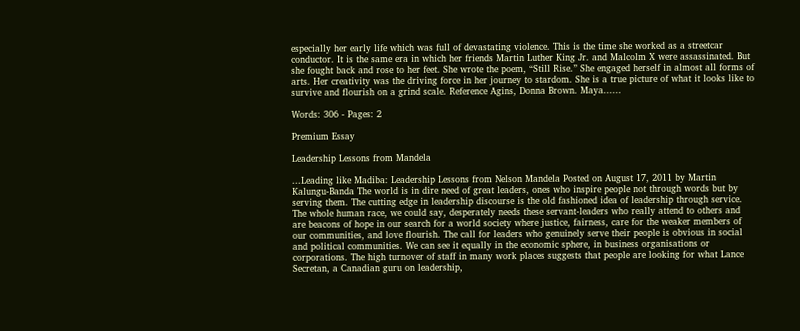especially her early life which was full of devastating violence. This is the time she worked as a streetcar conductor. It is the same era in which her friends Martin Luther King Jr. and Malcolm X were assassinated. But she fought back and rose to her feet. She wrote the poem, “Still Rise.” She engaged herself in almost all forms of arts. Her creativity was the driving force in her journey to stardom. She is a true picture of what it looks like to survive and flourish on a grind scale. Reference Agins, Donna Brown. Maya......

Words: 306 - Pages: 2

Premium Essay

Leadership Lessons from Mandela

...Leading like Madiba: Leadership Lessons from Nelson Mandela Posted on August 17, 2011 by Martin Kalungu-Banda The world is in dire need of great leaders, ones who inspire people not through words but by serving them. The cutting edge in leadership discourse is the old fashioned idea of leadership through service. The whole human race, we could say, desperately needs these servant-leaders who really attend to others and are beacons of hope in our search for a world society where justice, fairness, care for the weaker members of our communities, and love flourish. The call for leaders who genuinely serve their people is obvious in social and political communities. We can see it equally in the economic sphere, in business organisations or corporations. The high turnover of staff in many work places suggests that people are looking for what Lance Secretan, a Canadian guru on leadership,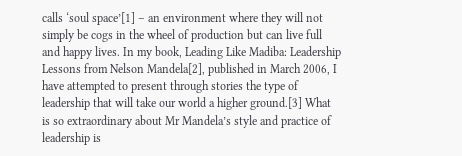calls ‘soul space’[1] – an environment where they will not simply be cogs in the wheel of production but can live full and happy lives. In my book, Leading Like Madiba: Leadership Lessons from Nelson Mandela[2], published in March 2006, I have attempted to present through stories the type of leadership that will take our world a higher ground.[3] What is so extraordinary about Mr Mandela’s style and practice of leadership is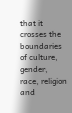that it crosses the boundaries of culture, gender, race, religion and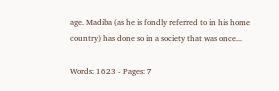age. Madiba (as he is fondly referred to in his home country) has done so in a society that was once...

Words: 1623 - Pages: 7